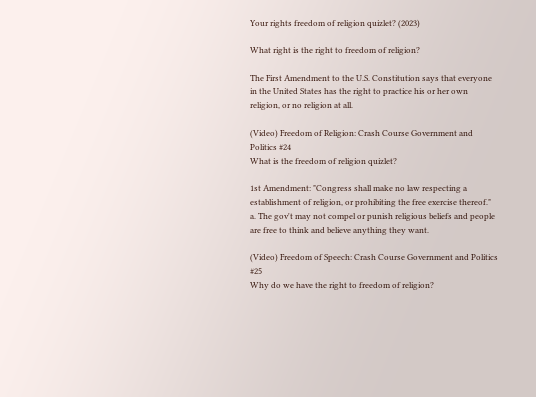Your rights freedom of religion quizlet? (2023)

What right is the right to freedom of religion?

The First Amendment to the U.S. Constitution says that everyone in the United States has the right to practice his or her own religion, or no religion at all.

(Video) Freedom of Religion: Crash Course Government and Politics #24
What is the freedom of religion quizlet?

1st Amendment: "Congress shall make no law respecting a establishment of religion, or prohibiting the free exercise thereof." a. The gov't may not compel or punish religious beliefs and people are free to think and believe anything they want.

(Video) Freedom of Speech: Crash Course Government and Politics #25
Why do we have the right to freedom of religion?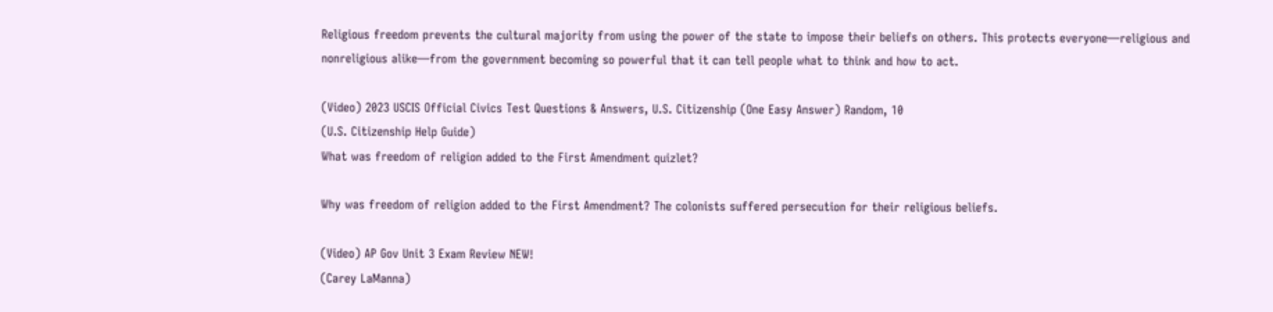Religious freedom prevents the cultural majority from using the power of the state to impose their beliefs on others. This protects everyone—religious and nonreligious alike—from the government becoming so powerful that it can tell people what to think and how to act.

(Video) 2023 USCIS Official Civics Test Questions & Answers, U.S. Citizenship (One Easy Answer) Random, 10
(U.S. Citizenship Help Guide)
What was freedom of religion added to the First Amendment quizlet?

Why was freedom of religion added to the First Amendment? The colonists suffered persecution for their religious beliefs.

(Video) AP Gov Unit 3 Exam Review NEW!
(Carey LaManna)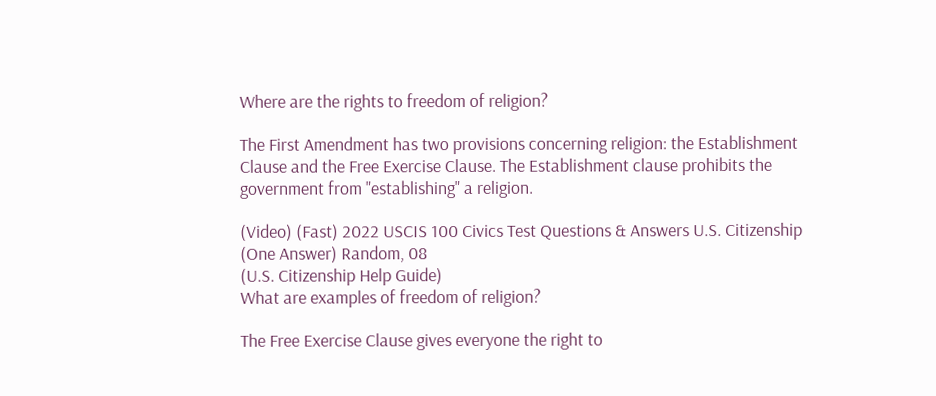Where are the rights to freedom of religion?

The First Amendment has two provisions concerning religion: the Establishment Clause and the Free Exercise Clause. The Establishment clause prohibits the government from "establishing" a religion.

(Video) (Fast) 2022 USCIS 100 Civics Test Questions & Answers U.S. Citizenship (One Answer) Random, 08
(U.S. Citizenship Help Guide)
What are examples of freedom of religion?

The Free Exercise Clause gives everyone the right to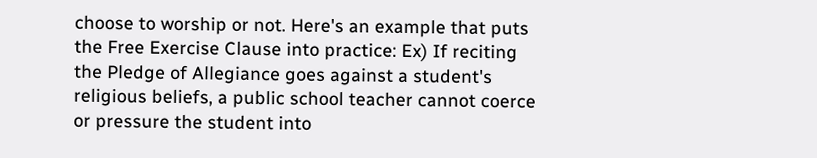choose to worship or not. Here's an example that puts the Free Exercise Clause into practice: Ex) If reciting the Pledge of Allegiance goes against a student's religious beliefs, a public school teacher cannot coerce or pressure the student into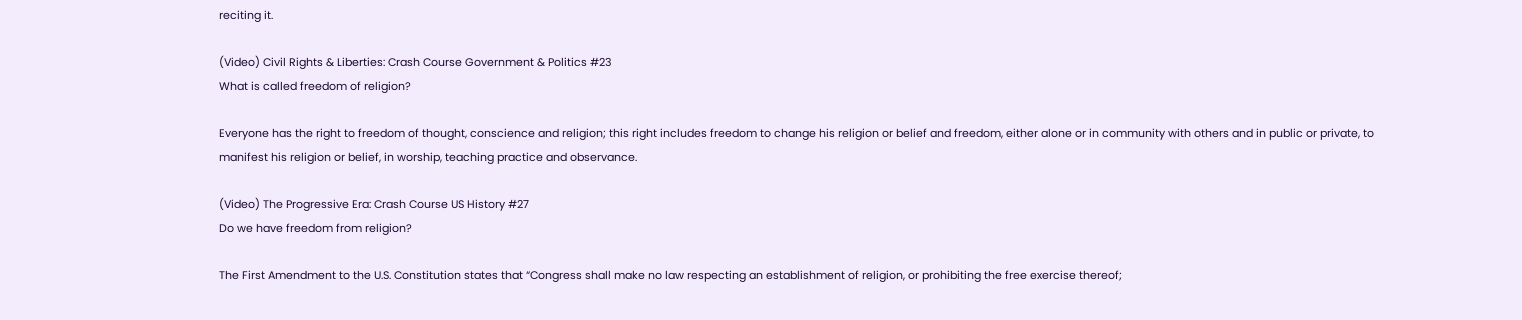reciting it.

(Video) Civil Rights & Liberties: Crash Course Government & Politics #23
What is called freedom of religion?

Everyone has the right to freedom of thought, conscience and religion; this right includes freedom to change his religion or belief and freedom, either alone or in community with others and in public or private, to manifest his religion or belief, in worship, teaching practice and observance.

(Video) The Progressive Era: Crash Course US History #27
Do we have freedom from religion?

The First Amendment to the U.S. Constitution states that “Congress shall make no law respecting an establishment of religion, or prohibiting the free exercise thereof;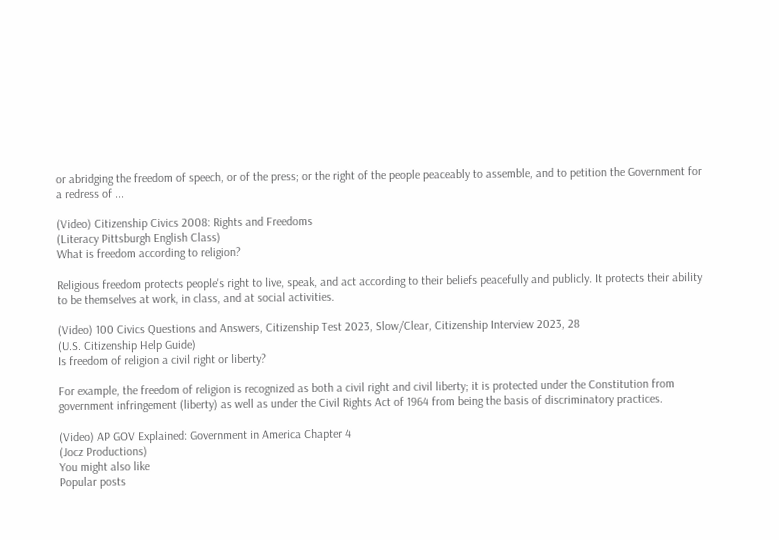or abridging the freedom of speech, or of the press; or the right of the people peaceably to assemble, and to petition the Government for a redress of ...

(Video) Citizenship Civics 2008: Rights and Freedoms
(Literacy Pittsburgh English Class)
What is freedom according to religion?

Religious freedom protects people's right to live, speak, and act according to their beliefs peacefully and publicly. It protects their ability to be themselves at work, in class, and at social activities.

(Video) 100 Civics Questions and Answers, Citizenship Test 2023, Slow/Clear, Citizenship Interview 2023, 28
(U.S. Citizenship Help Guide)
Is freedom of religion a civil right or liberty?

For example, the freedom of religion is recognized as both a civil right and civil liberty; it is protected under the Constitution from government infringement (liberty) as well as under the Civil Rights Act of 1964 from being the basis of discriminatory practices.

(Video) AP GOV Explained: Government in America Chapter 4
(Jocz Productions)
You might also like
Popular posts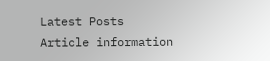Latest Posts
Article information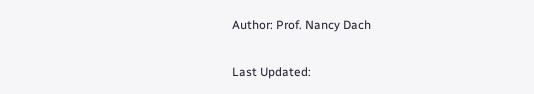Author: Prof. Nancy Dach

Last Updated: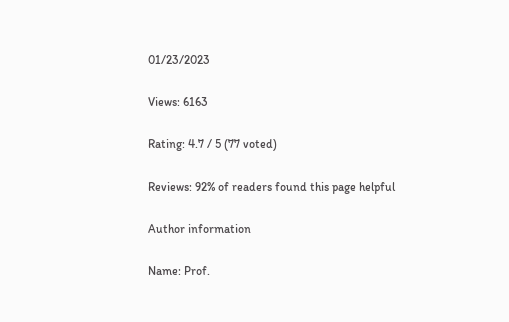01/23/2023

Views: 6163

Rating: 4.7 / 5 (77 voted)

Reviews: 92% of readers found this page helpful

Author information

Name: Prof.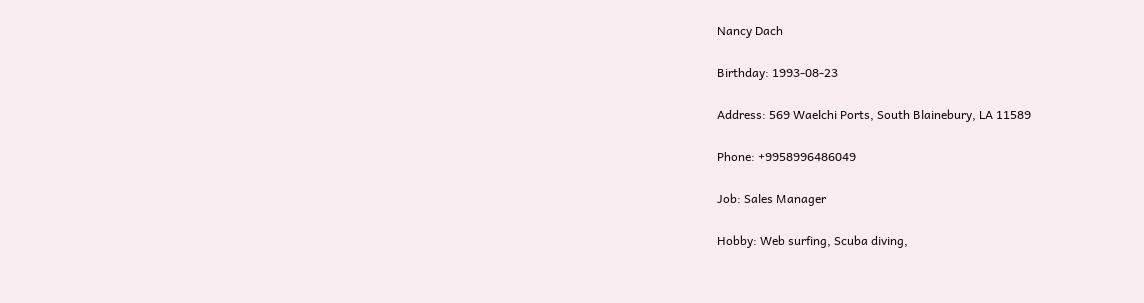Nancy Dach

Birthday: 1993-08-23

Address: 569 Waelchi Ports, South Blainebury, LA 11589

Phone: +9958996486049

Job: Sales Manager

Hobby: Web surfing, Scuba diving,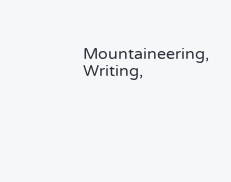Mountaineering, Writing,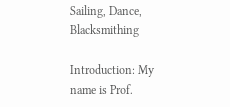Sailing, Dance, Blacksmithing

Introduction: My name is Prof.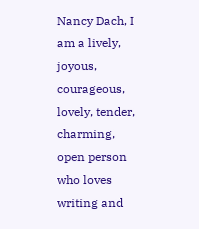Nancy Dach, I am a lively, joyous, courageous, lovely, tender, charming, open person who loves writing and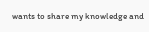wants to share my knowledge and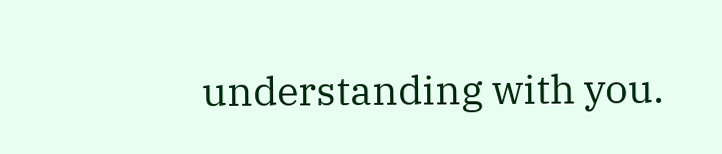understanding with you.